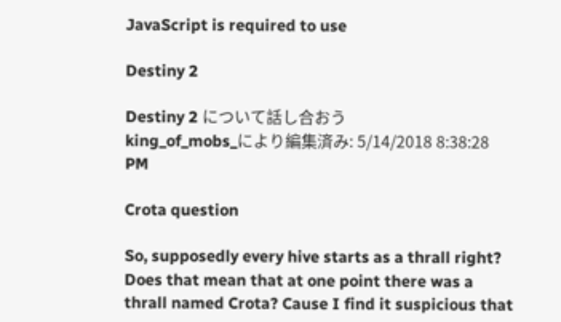JavaScript is required to use

Destiny 2

Destiny 2 について話し合おう
king_of_mobs_により編集済み: 5/14/2018 8:38:28 PM

Crota question

So, supposedly every hive starts as a thrall right? Does that mean that at one point there was a thrall named Crota? Cause I find it suspicious that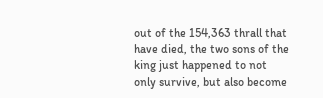out of the 154,363 thrall that have died, the two sons of the king just happened to not only survive, but also become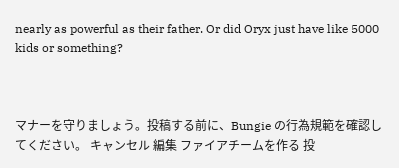nearly as powerful as their father. Or did Oryx just have like 5000 kids or something?



マナーを守りましょう。投稿する前に、Bungie の行為規範を確認してください。 キャンセル 編集 ファイアチームを作る 投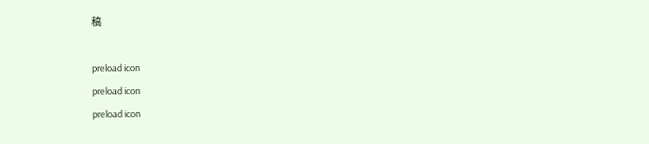稿

preload icon
preload icon
preload icon